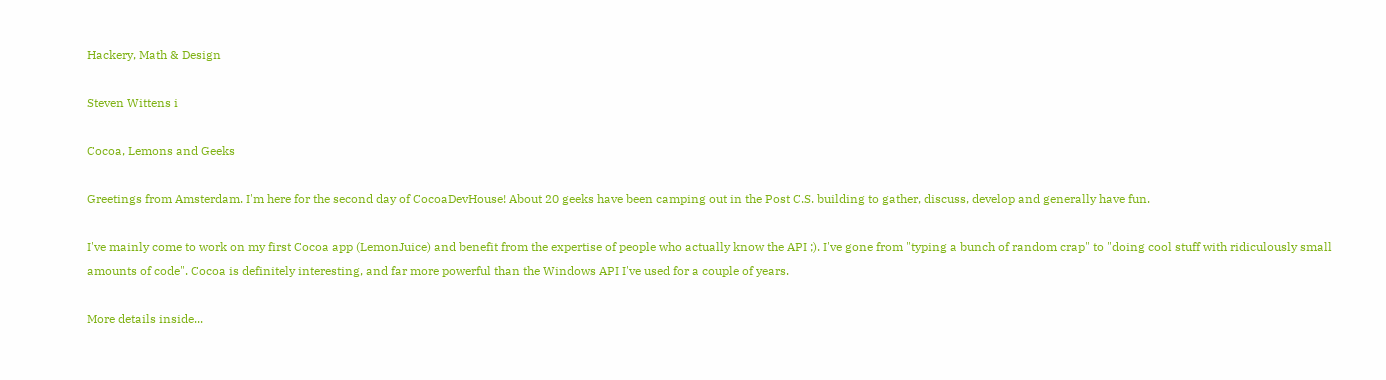Hackery, Math & Design

Steven Wittens i

Cocoa, Lemons and Geeks

Greetings from Amsterdam. I'm here for the second day of CocoaDevHouse! About 20 geeks have been camping out in the Post C.S. building to gather, discuss, develop and generally have fun.

I've mainly come to work on my first Cocoa app (LemonJuice) and benefit from the expertise of people who actually know the API ;). I've gone from "typing a bunch of random crap" to "doing cool stuff with ridiculously small amounts of code". Cocoa is definitely interesting, and far more powerful than the Windows API I've used for a couple of years.

More details inside...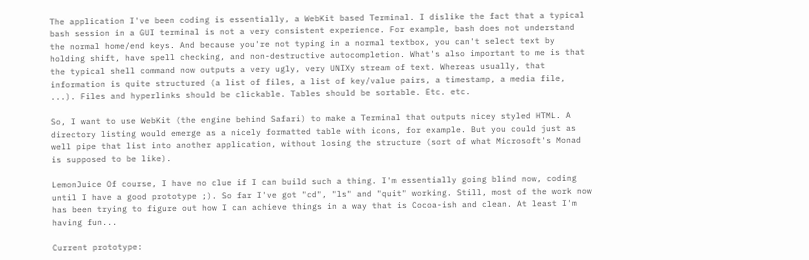The application I've been coding is essentially, a WebKit based Terminal. I dislike the fact that a typical bash session in a GUI terminal is not a very consistent experience. For example, bash does not understand the normal home/end keys. And because you're not typing in a normal textbox, you can't select text by holding shift, have spell checking, and non-destructive autocompletion. What's also important to me is that the typical shell command now outputs a very ugly, very UNIXy stream of text. Whereas usually, that information is quite structured (a list of files, a list of key/value pairs, a timestamp, a media file, ...). Files and hyperlinks should be clickable. Tables should be sortable. Etc. etc.

So, I want to use WebKit (the engine behind Safari) to make a Terminal that outputs nicey styled HTML. A directory listing would emerge as a nicely formatted table with icons, for example. But you could just as well pipe that list into another application, without losing the structure (sort of what Microsoft's Monad is supposed to be like).

LemonJuice Of course, I have no clue if I can build such a thing. I'm essentially going blind now, coding until I have a good prototype ;). So far I've got "cd", "ls" and "quit" working. Still, most of the work now has been trying to figure out how I can achieve things in a way that is Cocoa-ish and clean. At least I'm having fun...

Current prototype: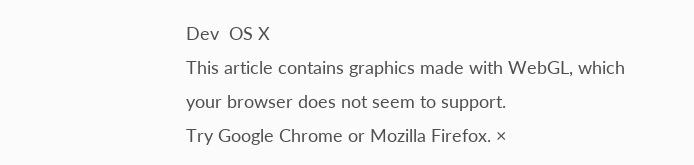Dev  OS X
This article contains graphics made with WebGL, which your browser does not seem to support.
Try Google Chrome or Mozilla Firefox. ×